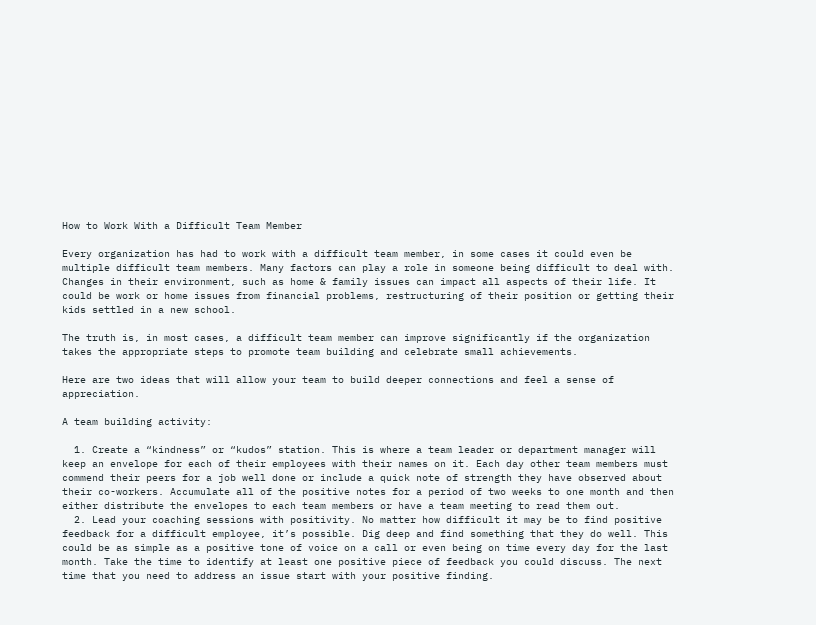How to Work With a Difficult Team Member

Every organization has had to work with a difficult team member, in some cases it could even be multiple difficult team members. Many factors can play a role in someone being difficult to deal with. Changes in their environment, such as home & family issues can impact all aspects of their life. It could be work or home issues from financial problems, restructuring of their position or getting their kids settled in a new school.

The truth is, in most cases, a difficult team member can improve significantly if the organization takes the appropriate steps to promote team building and celebrate small achievements.

Here are two ideas that will allow your team to build deeper connections and feel a sense of appreciation.

A team building activity:

  1. Create a “kindness” or “kudos” station. This is where a team leader or department manager will keep an envelope for each of their employees with their names on it. Each day other team members must commend their peers for a job well done or include a quick note of strength they have observed about their co-workers. Accumulate all of the positive notes for a period of two weeks to one month and then either distribute the envelopes to each team members or have a team meeting to read them out.
  2. Lead your coaching sessions with positivity. No matter how difficult it may be to find positive feedback for a difficult employee, it’s possible. Dig deep and find something that they do well. This could be as simple as a positive tone of voice on a call or even being on time every day for the last month. Take the time to identify at least one positive piece of feedback you could discuss. The next time that you need to address an issue start with your positive finding.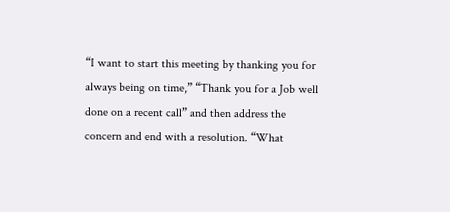“I want to start this meeting by thanking you for always being on time,” “Thank you for a Job well done on a recent call” and then address the concern and end with a resolution. “What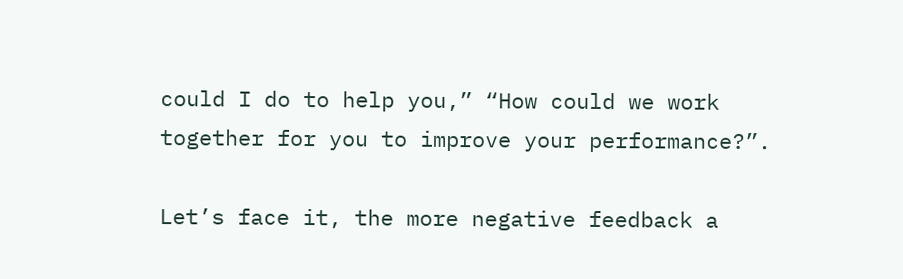could I do to help you,” “How could we work together for you to improve your performance?”.

Let’s face it, the more negative feedback a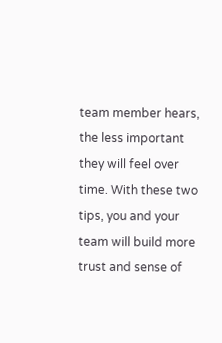team member hears, the less important they will feel over time. With these two tips, you and your team will build more trust and sense of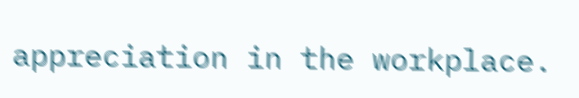appreciation in the workplace.